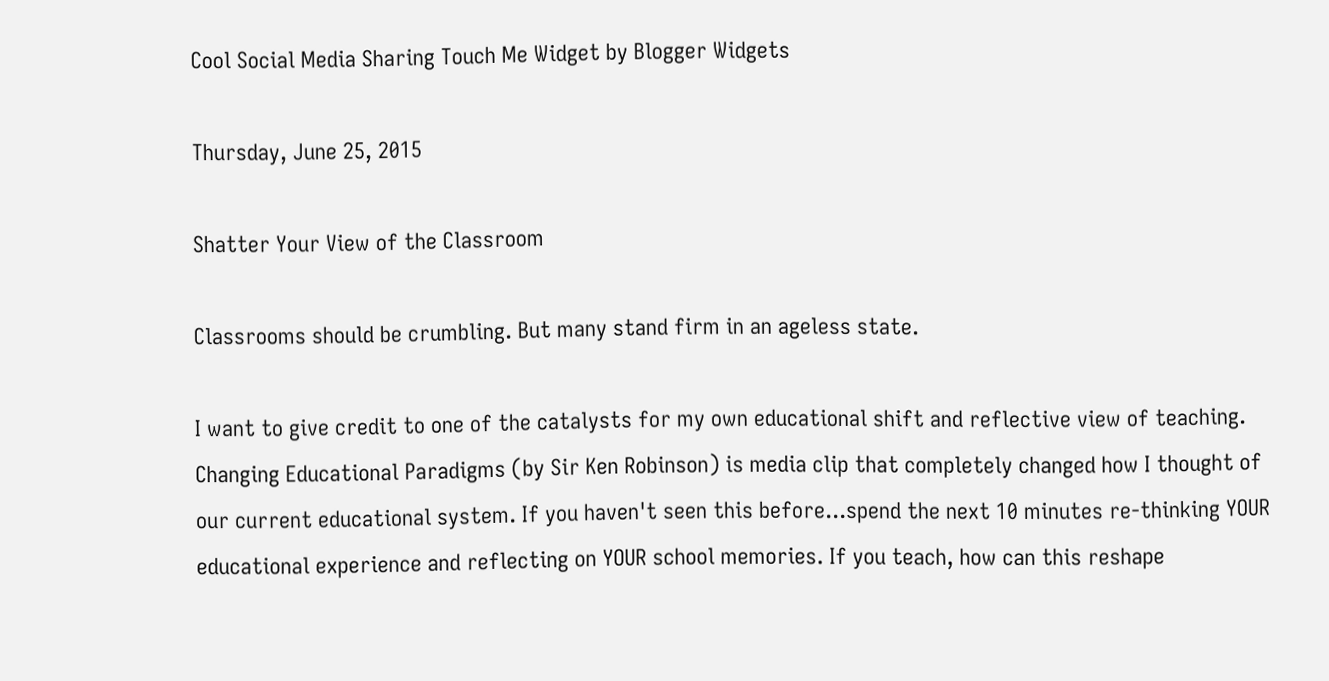Cool Social Media Sharing Touch Me Widget by Blogger Widgets

Thursday, June 25, 2015

Shatter Your View of the Classroom

Classrooms should be crumbling. But many stand firm in an ageless state.

I want to give credit to one of the catalysts for my own educational shift and reflective view of teaching. Changing Educational Paradigms (by Sir Ken Robinson) is media clip that completely changed how I thought of our current educational system. If you haven't seen this before...spend the next 10 minutes re-thinking YOUR educational experience and reflecting on YOUR school memories. If you teach, how can this reshape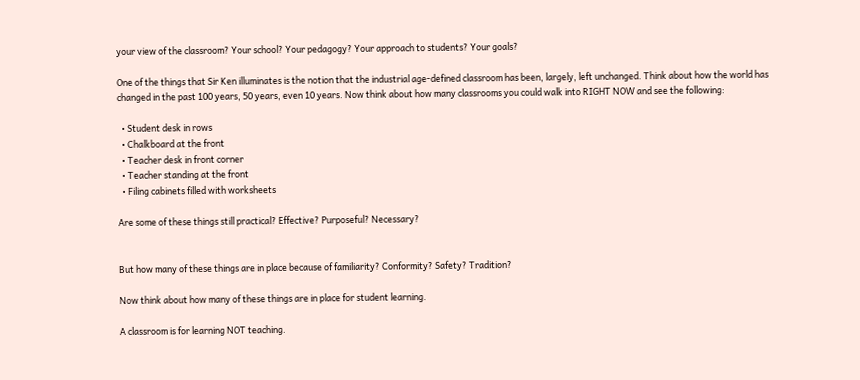your view of the classroom? Your school? Your pedagogy? Your approach to students? Your goals?

One of the things that Sir Ken illuminates is the notion that the industrial age-defined classroom has been, largely, left unchanged. Think about how the world has changed in the past 100 years, 50 years, even 10 years. Now think about how many classrooms you could walk into RIGHT NOW and see the following:

  • Student desk in rows
  • Chalkboard at the front
  • Teacher desk in front corner
  • Teacher standing at the front
  • Filing cabinets filled with worksheets

Are some of these things still practical? Effective? Purposeful? Necessary?


But how many of these things are in place because of familiarity? Conformity? Safety? Tradition?

Now think about how many of these things are in place for student learning.

A classroom is for learning NOT teaching.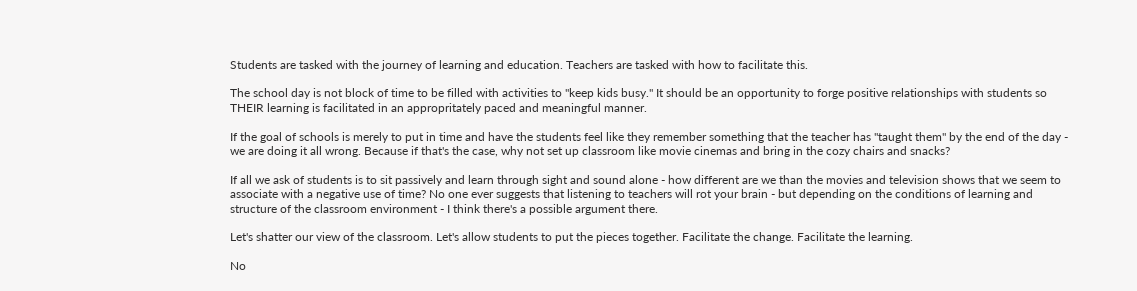Students are tasked with the journey of learning and education. Teachers are tasked with how to facilitate this.

The school day is not block of time to be filled with activities to "keep kids busy." It should be an opportunity to forge positive relationships with students so THEIR learning is facilitated in an appropritately paced and meaningful manner.

If the goal of schools is merely to put in time and have the students feel like they remember something that the teacher has "taught them" by the end of the day - we are doing it all wrong. Because if that's the case, why not set up classroom like movie cinemas and bring in the cozy chairs and snacks?

If all we ask of students is to sit passively and learn through sight and sound alone - how different are we than the movies and television shows that we seem to associate with a negative use of time? No one ever suggests that listening to teachers will rot your brain - but depending on the conditions of learning and structure of the classroom environment - I think there's a possible argument there.

Let's shatter our view of the classroom. Let's allow students to put the pieces together. Facilitate the change. Facilitate the learning.

No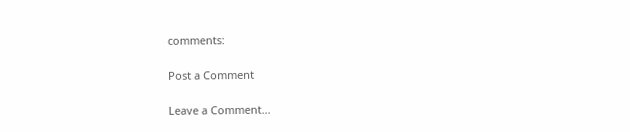comments:

Post a Comment

Leave a Comment...